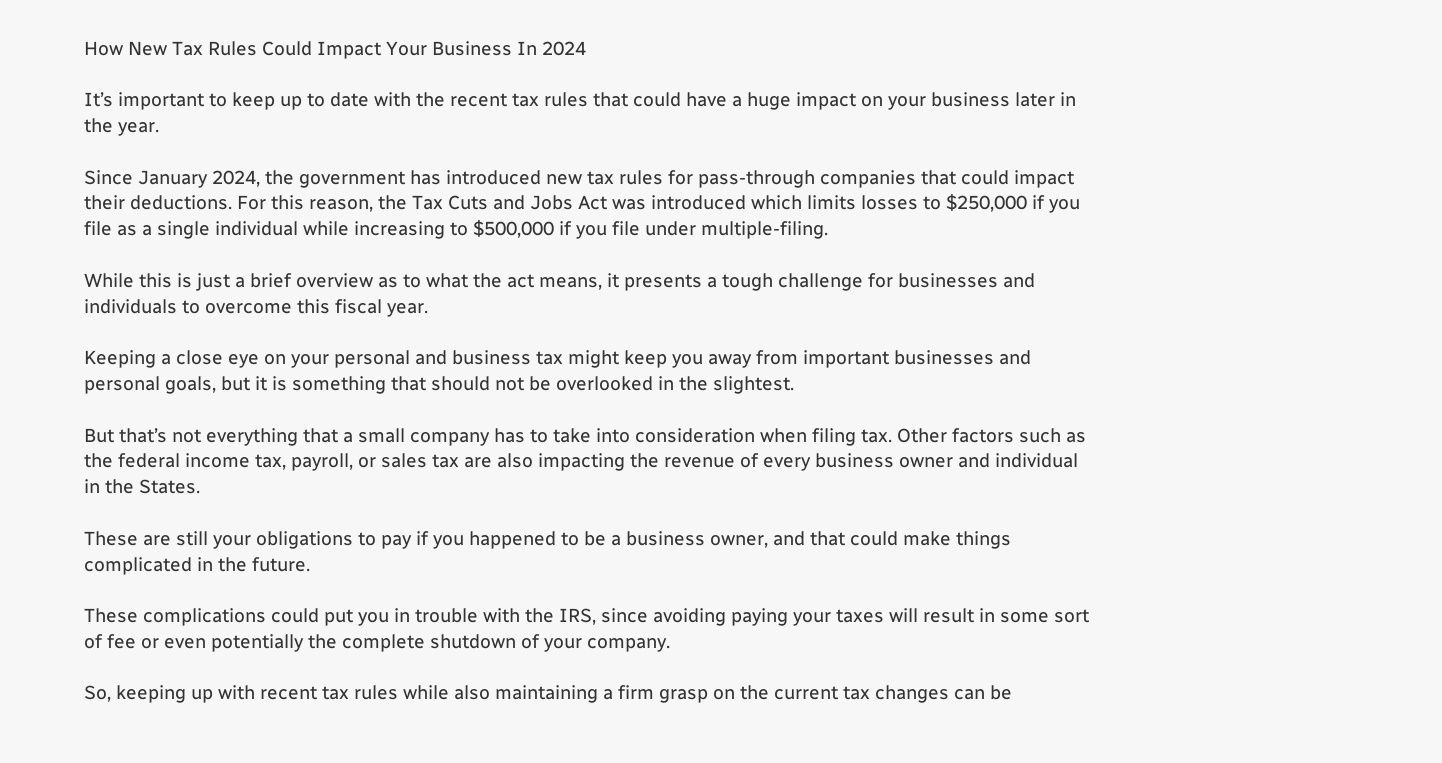How New Tax Rules Could Impact Your Business In 2024

It’s important to keep up to date with the recent tax rules that could have a huge impact on your business later in the year.

Since January 2024, the government has introduced new tax rules for pass-through companies that could impact their deductions. For this reason, the Tax Cuts and Jobs Act was introduced which limits losses to $250,000 if you file as a single individual while increasing to $500,000 if you file under multiple-filing.

While this is just a brief overview as to what the act means, it presents a tough challenge for businesses and individuals to overcome this fiscal year.

Keeping a close eye on your personal and business tax might keep you away from important businesses and personal goals, but it is something that should not be overlooked in the slightest.

But that’s not everything that a small company has to take into consideration when filing tax. Other factors such as the federal income tax, payroll, or sales tax are also impacting the revenue of every business owner and individual in the States.

These are still your obligations to pay if you happened to be a business owner, and that could make things complicated in the future.

These complications could put you in trouble with the IRS, since avoiding paying your taxes will result in some sort of fee or even potentially the complete shutdown of your company.

So, keeping up with recent tax rules while also maintaining a firm grasp on the current tax changes can be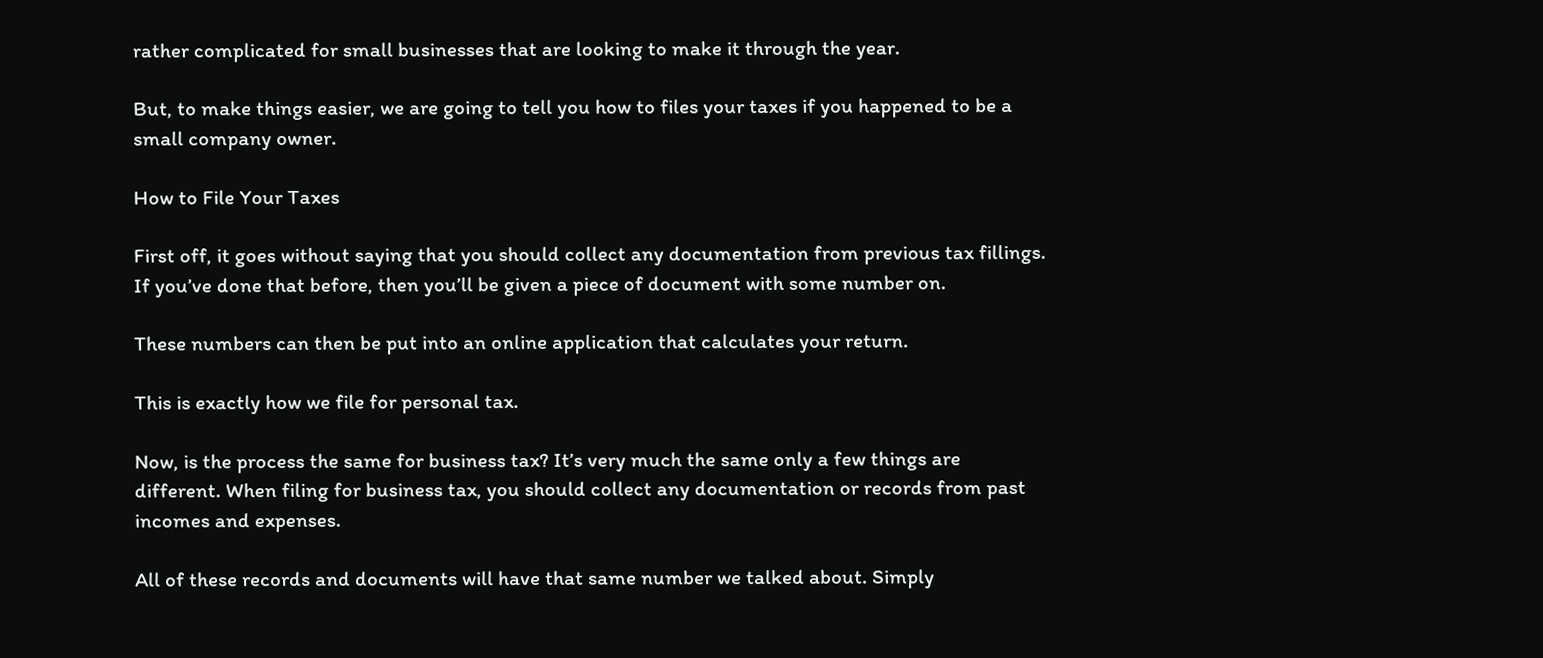rather complicated for small businesses that are looking to make it through the year.

But, to make things easier, we are going to tell you how to files your taxes if you happened to be a small company owner.

How to File Your Taxes

First off, it goes without saying that you should collect any documentation from previous tax fillings. If you’ve done that before, then you’ll be given a piece of document with some number on.

These numbers can then be put into an online application that calculates your return.

This is exactly how we file for personal tax.

Now, is the process the same for business tax? It’s very much the same only a few things are different. When filing for business tax, you should collect any documentation or records from past incomes and expenses.

All of these records and documents will have that same number we talked about. Simply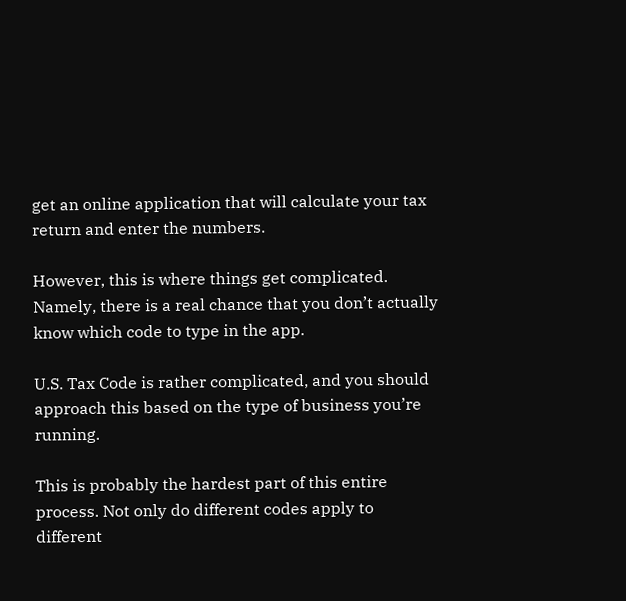get an online application that will calculate your tax return and enter the numbers.

However, this is where things get complicated. Namely, there is a real chance that you don’t actually know which code to type in the app.

U.S. Tax Code is rather complicated, and you should approach this based on the type of business you’re running.

This is probably the hardest part of this entire process. Not only do different codes apply to different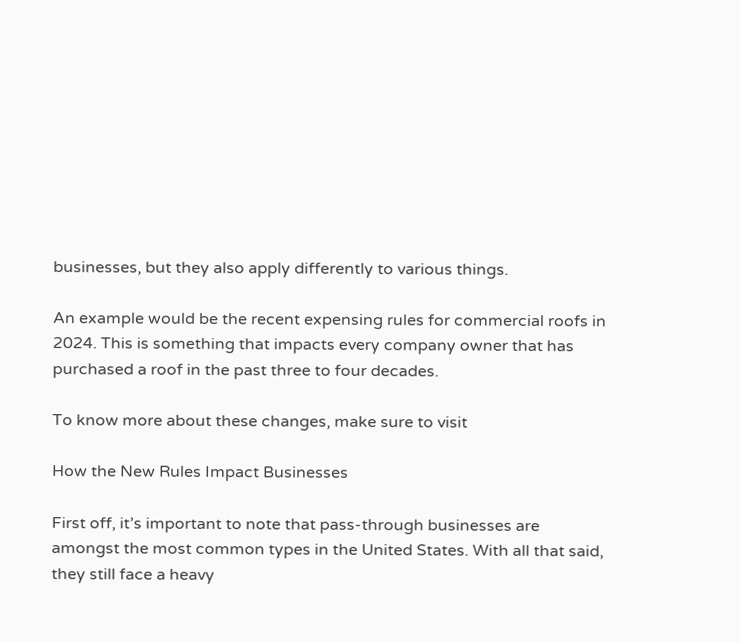businesses, but they also apply differently to various things.

An example would be the recent expensing rules for commercial roofs in 2024. This is something that impacts every company owner that has purchased a roof in the past three to four decades.

To know more about these changes, make sure to visit

How the New Rules Impact Businesses

First off, it’s important to note that pass-through businesses are amongst the most common types in the United States. With all that said, they still face a heavy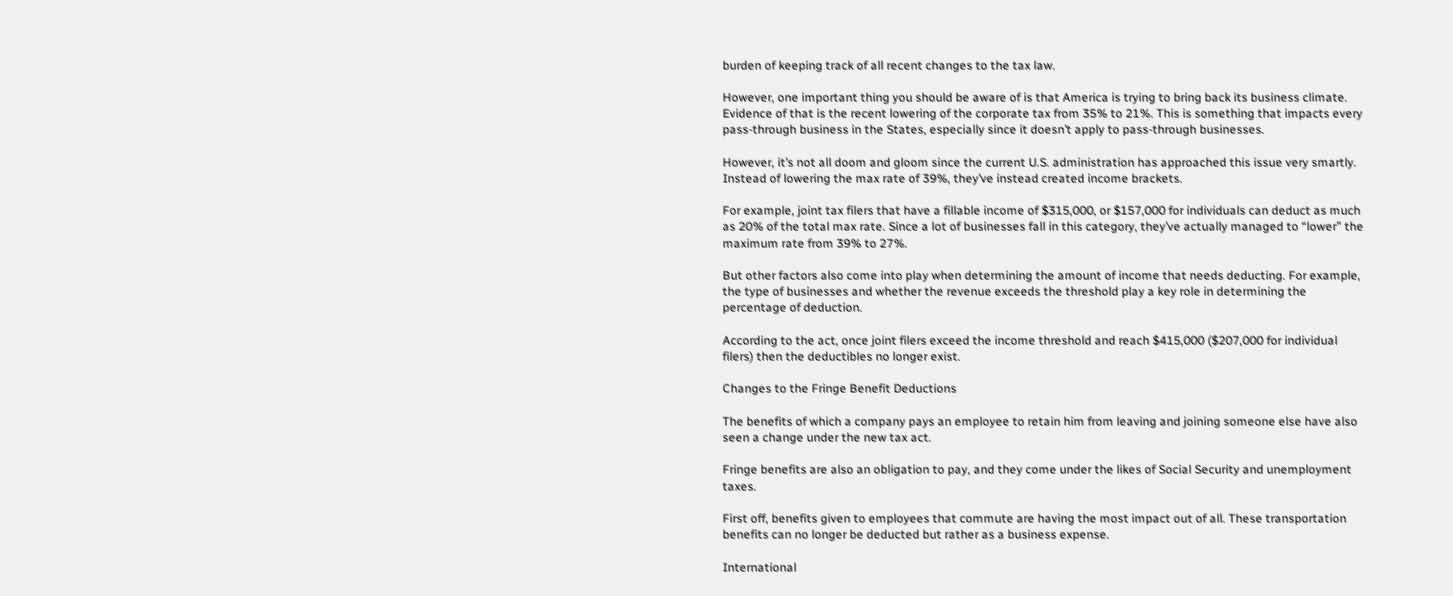burden of keeping track of all recent changes to the tax law.

However, one important thing you should be aware of is that America is trying to bring back its business climate. Evidence of that is the recent lowering of the corporate tax from 35% to 21%. This is something that impacts every pass-through business in the States, especially since it doesn’t apply to pass-through businesses.

However, it’s not all doom and gloom since the current U.S. administration has approached this issue very smartly. Instead of lowering the max rate of 39%, they’ve instead created income brackets.

For example, joint tax filers that have a fillable income of $315,000, or $157,000 for individuals can deduct as much as 20% of the total max rate. Since a lot of businesses fall in this category, they’ve actually managed to “lower” the maximum rate from 39% to 27%.

But other factors also come into play when determining the amount of income that needs deducting. For example, the type of businesses and whether the revenue exceeds the threshold play a key role in determining the percentage of deduction.

According to the act, once joint filers exceed the income threshold and reach $415,000 ($207,000 for individual filers) then the deductibles no longer exist.

Changes to the Fringe Benefit Deductions

The benefits of which a company pays an employee to retain him from leaving and joining someone else have also seen a change under the new tax act.

Fringe benefits are also an obligation to pay, and they come under the likes of Social Security and unemployment taxes.

First off, benefits given to employees that commute are having the most impact out of all. These transportation benefits can no longer be deducted but rather as a business expense.

International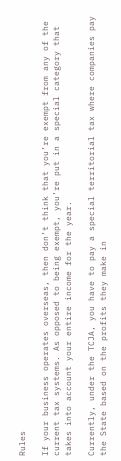Rules

If your business operates overseas, then don’t think that you’re exempt from any of the current tax systems. As opposed to being exempt, you’re put in a special category that takes into account your entire income for the year.

Currently, under the TCJA, you have to pay a special territorial tax where companies pay the State based on the profits they make in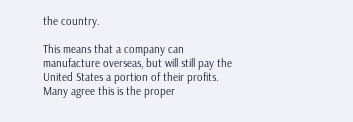the country.

This means that a company can manufacture overseas, but will still pay the United States a portion of their profits. Many agree this is the proper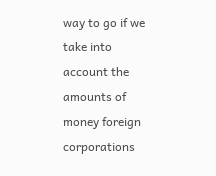way to go if we take into account the amounts of money foreign corporations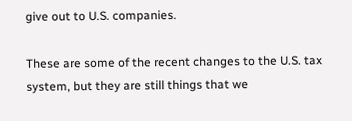give out to U.S. companies.

These are some of the recent changes to the U.S. tax system, but they are still things that we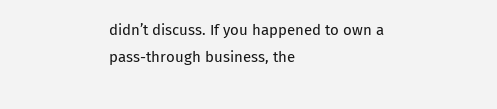didn’t discuss. If you happened to own a pass-through business, the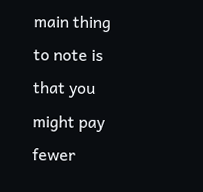main thing to note is that you might pay fewer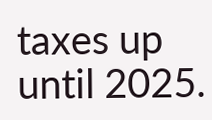taxes up until 2025.